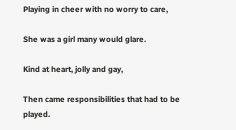Playing in cheer with no worry to care,

She was a girl many would glare.

Kind at heart, jolly and gay,

Then came responsibilities that had to be played.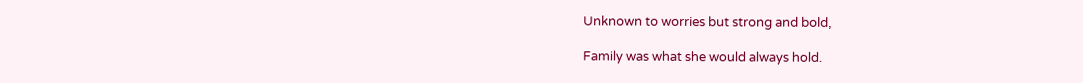Unknown to worries but strong and bold,

Family was what she would always hold.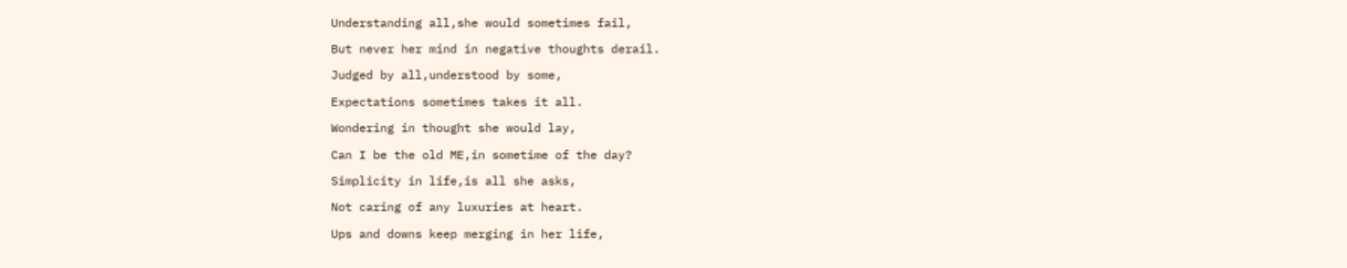Understanding all,she would sometimes fail,

But never her mind in negative thoughts derail.

Judged by all,understood by some,

Expectations sometimes takes it all.

Wondering in thought she would lay,

Can I be the old ME,in sometime of the day?

Simplicity in life,is all she asks,

Not caring of any luxuries at heart.

Ups and downs keep merging in her life,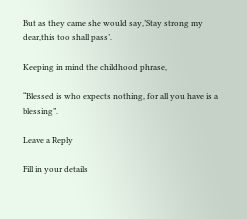But as they came she would say,’Stay strong my dear,this too shall pass’.

Keeping in mind the childhood phrase,

“Blessed is who expects nothing, for all you have is a blessing”.

Leave a Reply

Fill in your details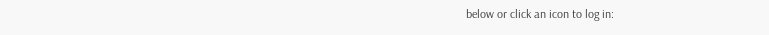below or click an icon to log in: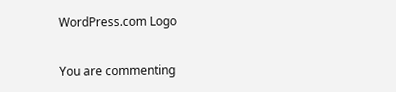WordPress.com Logo

You are commenting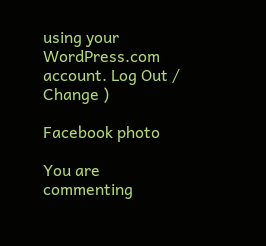using your WordPress.com account. Log Out /  Change )

Facebook photo

You are commenting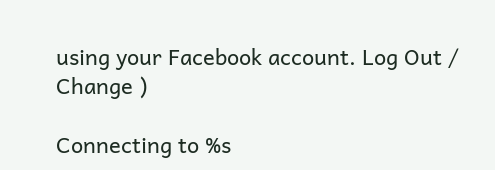using your Facebook account. Log Out /  Change )

Connecting to %s